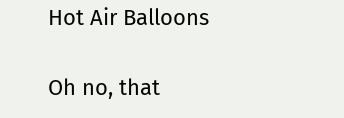Hot Air Balloons

Oh no, that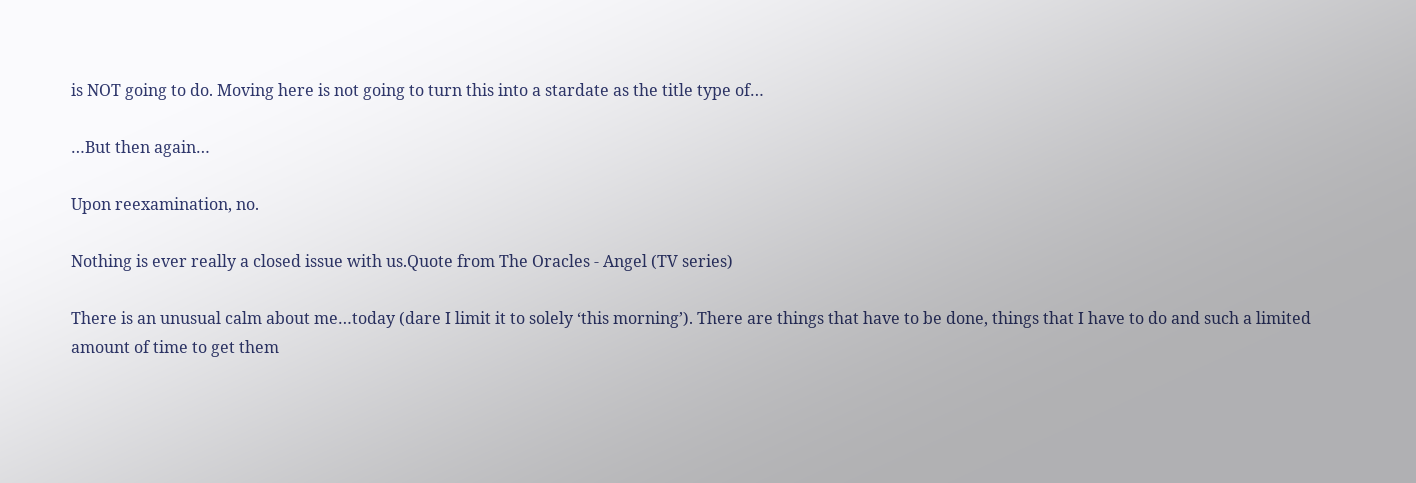is NOT going to do. Moving here is not going to turn this into a stardate as the title type of…

…But then again…

Upon reexamination, no.

Nothing is ever really a closed issue with us.Quote from The Oracles - Angel (TV series)

There is an unusual calm about me…today (dare I limit it to solely ‘this morning’). There are things that have to be done, things that I have to do and such a limited amount of time to get them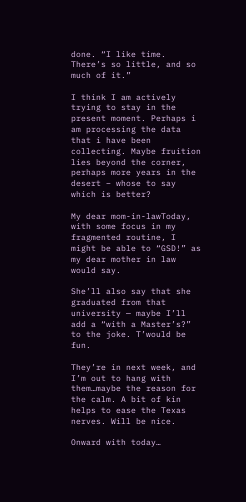done. “I like time. There’s so little, and so much of it.”

I think I am actively trying to stay in the present moment. Perhaps i am processing the data that i have been collecting. Maybe fruition lies beyond the corner, perhaps more years in the desert – whose to say which is better?

My dear mom-in-lawToday, with some focus in my fragmented routine, I might be able to “GSD!” as my dear mother in law would say.

She’ll also say that she graduated from that university — maybe I’ll add a “with a Master’s?” to the joke. T’would be fun.

They’re in next week, and I’m out to hang with them…maybe the reason for the calm. A bit of kin helps to ease the Texas nerves. Will be nice.

Onward with today…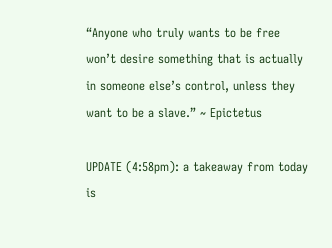“Anyone who truly wants to be free won’t desire something that is actually in someone else’s control, unless they want to be a slave.” ~ Epictetus

UPDATE (4:58pm): a takeaway from today is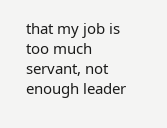that my job is too much servant, not enough leader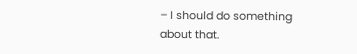– I should do something about that.